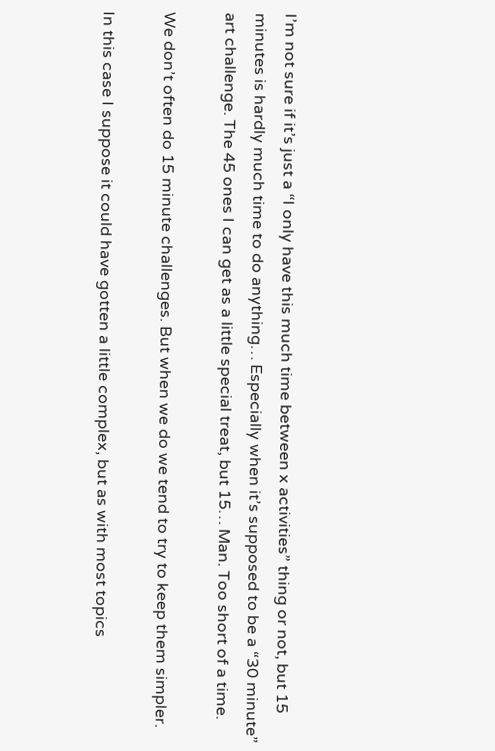I’m not sure if it’s just a “I only have this much time between x activities” thing or not, but 15 minutes is hardly much time to do anything… Especially when it’s supposed to be a “30 minute” art challenge. The 45 ones I can get as a little special treat, but 15… Man. Too short of a time.

We don’t often do 15 minute challenges. But when we do we tend to try to keep them simpler.

In this case I suppose it could have gotten a little complex, but as with most topics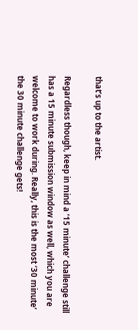that’s up to the artist.

Regardless though, keep in mind a ‘15 minute’ challenge still has a 15 minute submission window as well, which you are welcome to work during. Really, this is the most ‘30 minute’ the 30 minute challenge gets!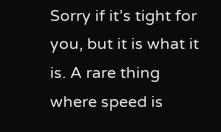Sorry if it’s tight for you, but it is what it is. A rare thing where speed is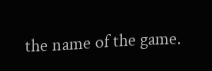the name of the game.